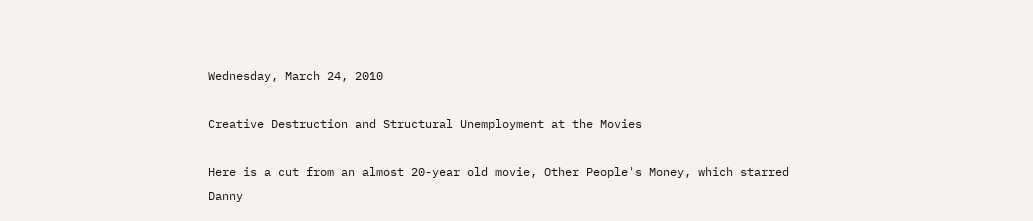Wednesday, March 24, 2010

Creative Destruction and Structural Unemployment at the Movies

Here is a cut from an almost 20-year old movie, Other People's Money, which starred Danny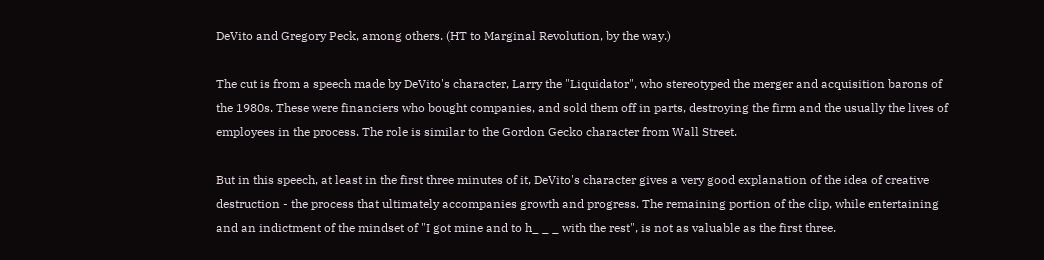DeVito and Gregory Peck, among others. (HT to Marginal Revolution, by the way.)

The cut is from a speech made by DeVito's character, Larry the "Liquidator", who stereotyped the merger and acquisition barons of the 1980s. These were financiers who bought companies, and sold them off in parts, destroying the firm and the usually the lives of employees in the process. The role is similar to the Gordon Gecko character from Wall Street.

But in this speech, at least in the first three minutes of it, DeVito's character gives a very good explanation of the idea of creative destruction - the process that ultimately accompanies growth and progress. The remaining portion of the clip, while entertaining and an indictment of the mindset of "I got mine and to h_ _ _ with the rest", is not as valuable as the first three.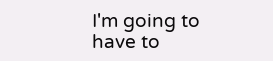I'm going to have to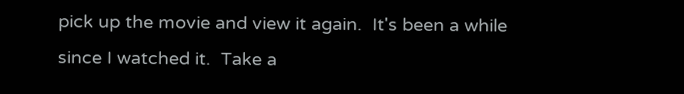pick up the movie and view it again.  It's been a while since I watched it.  Take a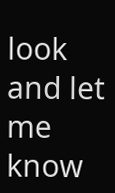look and let me know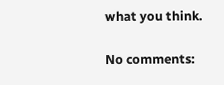what you think.

No comments: